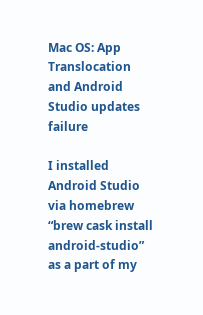Mac OS: App Translocation and Android Studio updates failure

I installed Android Studio via homebrew “brew cask install android-studio” as a part of my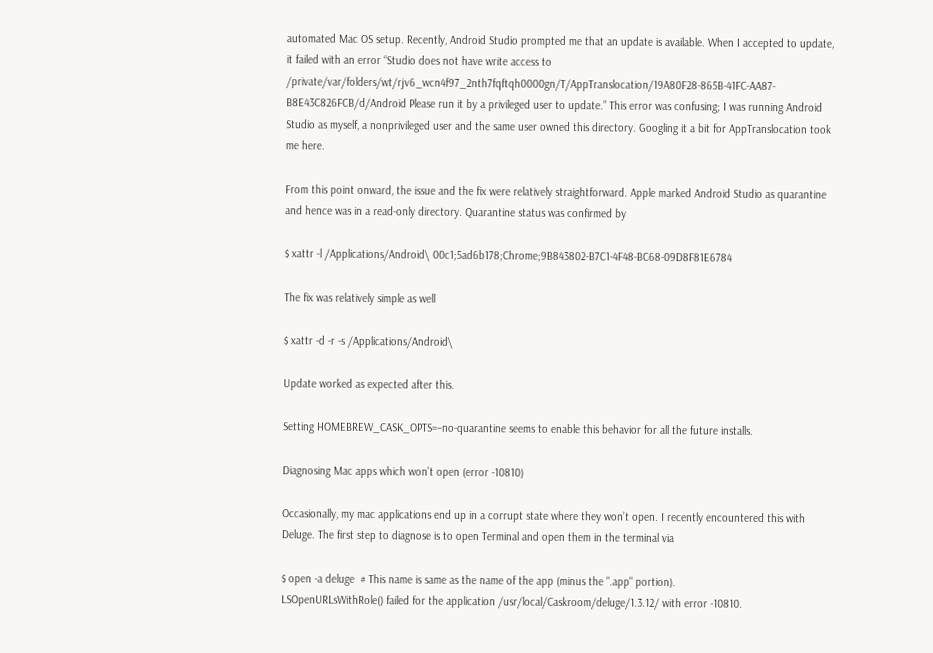automated Mac OS setup. Recently, Android Studio prompted me that an update is available. When I accepted to update, it failed with an error “Studio does not have write access to /private/var/folders/wt/rjv6_wcn4f97_2nth7fqftqh0000gn/T/AppTranslocation/19A80F28-865B-41FC-AA87-B8E43C826FCB/d/Android Please run it by a privileged user to update.” This error was confusing; I was running Android Studio as myself, a nonprivileged user and the same user owned this directory. Googling it a bit for AppTranslocation took me here.

From this point onward, the issue and the fix were relatively straightforward. Apple marked Android Studio as quarantine and hence was in a read-only directory. Quarantine status was confirmed by

$ xattr -l /Applications/Android\ 00c1;5ad6b178;Chrome;9B843802-B7C1-4F48-BC68-09D8F81E6784

The fix was relatively simple as well

$ xattr -d -r -s /Applications/Android\

Update worked as expected after this.

Setting HOMEBREW_CASK_OPTS=–no-quarantine seems to enable this behavior for all the future installs.

Diagnosing Mac apps which won’t open (error -10810)

Occasionally, my mac applications end up in a corrupt state where they won’t open. I recently encountered this with Deluge. The first step to diagnose is to open Terminal and open them in the terminal via

$ open -a deluge  # This name is same as the name of the app (minus the ".app" portion).
LSOpenURLsWithRole() failed for the application /usr/local/Caskroom/deluge/1.3.12/ with error -10810.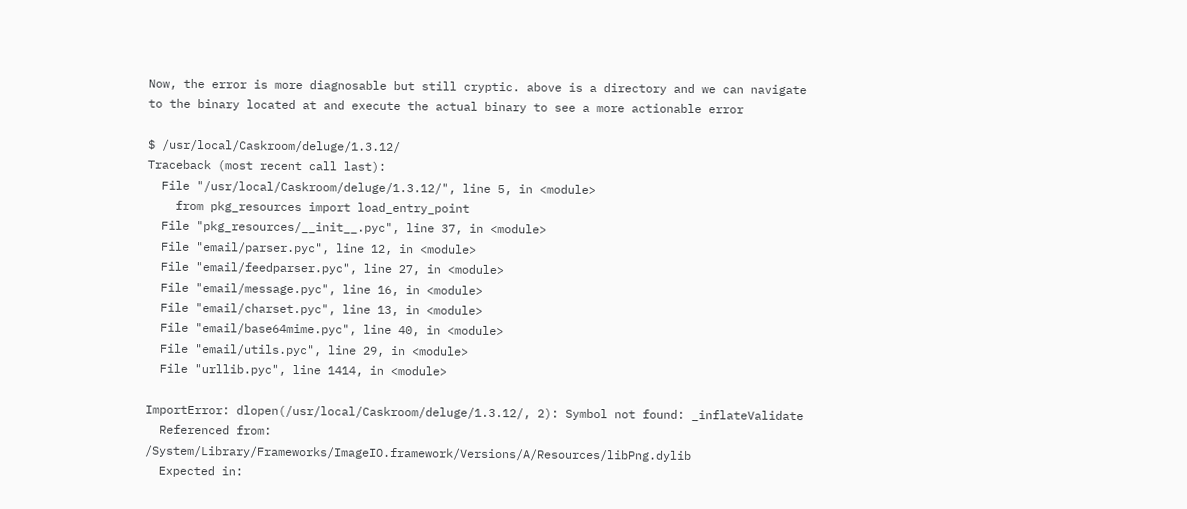Now, the error is more diagnosable but still cryptic. above is a directory and we can navigate to the binary located at and execute the actual binary to see a more actionable error

$ /usr/local/Caskroom/deluge/1.3.12/
Traceback (most recent call last):
  File "/usr/local/Caskroom/deluge/1.3.12/", line 5, in <module>
    from pkg_resources import load_entry_point
  File "pkg_resources/__init__.pyc", line 37, in <module>
  File "email/parser.pyc", line 12, in <module>
  File "email/feedparser.pyc", line 27, in <module>
  File "email/message.pyc", line 16, in <module>
  File "email/charset.pyc", line 13, in <module>
  File "email/base64mime.pyc", line 40, in <module>
  File "email/utils.pyc", line 29, in <module>
  File "urllib.pyc", line 1414, in <module>

ImportError: dlopen(/usr/local/Caskroom/deluge/1.3.12/, 2): Symbol not found: _inflateValidate
  Referenced from: /System/Library/Frameworks/ImageIO.framework/Versions/A/Resources/libPng.dylib
  Expected in: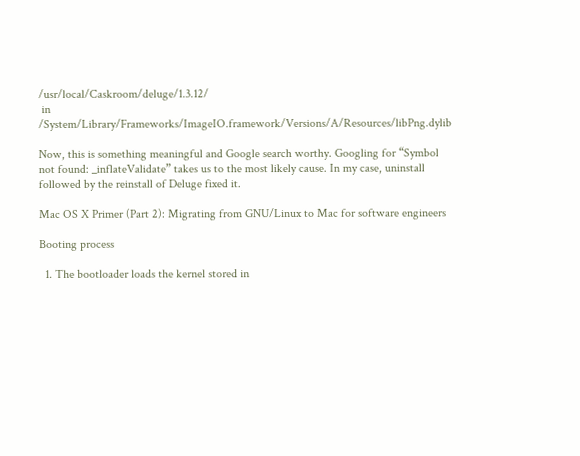/usr/local/Caskroom/deluge/1.3.12/
 in /System/Library/Frameworks/ImageIO.framework/Versions/A/Resources/libPng.dylib

Now, this is something meaningful and Google search worthy. Googling for “Symbol not found: _inflateValidate” takes us to the most likely cause. In my case, uninstall followed by the reinstall of Deluge fixed it.

Mac OS X Primer (Part 2): Migrating from GNU/Linux to Mac for software engineers

Booting process

  1. The bootloader loads the kernel stored in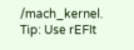/mach_kernel. Tip: Use rEFIt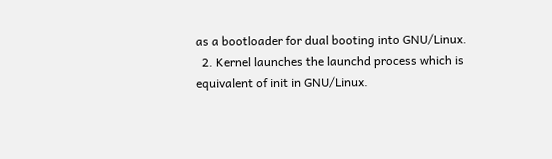as a bootloader for dual booting into GNU/Linux.
  2. Kernel launches the launchd process which is equivalent of init in GNU/Linux.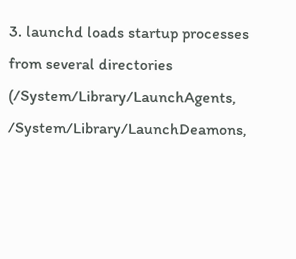3. launchd loads startup processes from several directories (/System/Library/LaunchAgents, /System/Library/LaunchDeamons,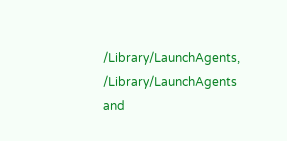/Library/LaunchAgents, /Library/LaunchAgents and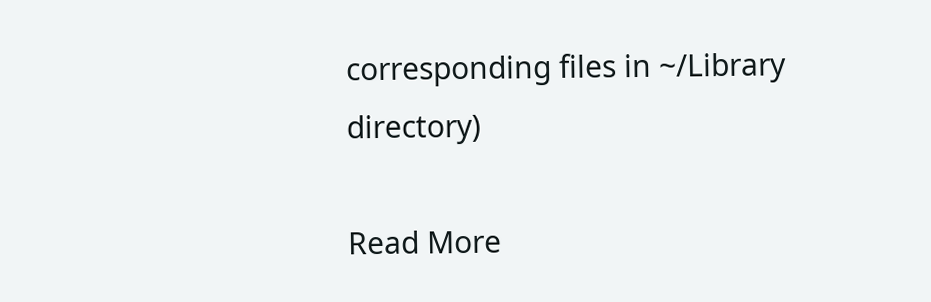corresponding files in ~/Library directory)

Read More